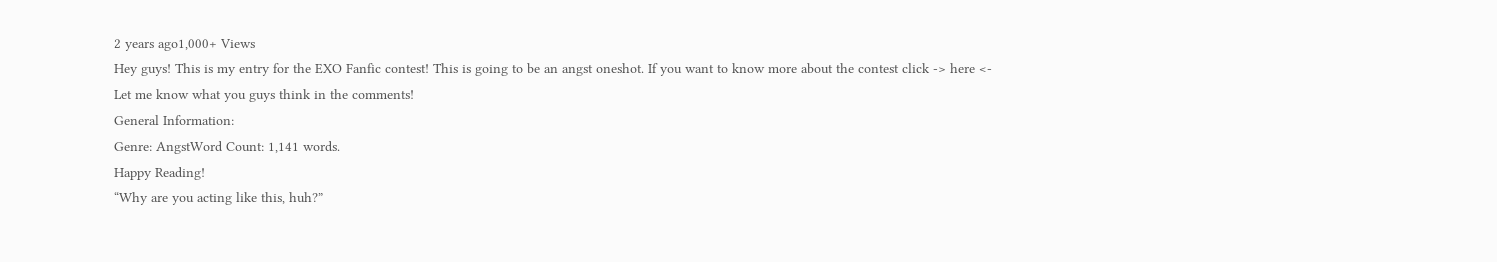2 years ago1,000+ Views
Hey guys! This is my entry for the EXO Fanfic contest! This is going to be an angst oneshot. If you want to know more about the contest click -> here <-
Let me know what you guys think in the comments!
General Information:
Genre: AngstWord Count: 1,141 words.
Happy Reading!
“Why are you acting like this, huh?”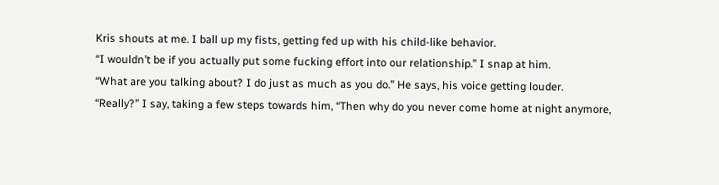Kris shouts at me. I ball up my fists, getting fed up with his child-like behavior.
“I wouldn’t be if you actually put some fucking effort into our relationship.” I snap at him.
“What are you talking about? I do just as much as you do.” He says, his voice getting louder.
“Really?” I say, taking a few steps towards him, “Then why do you never come home at night anymore,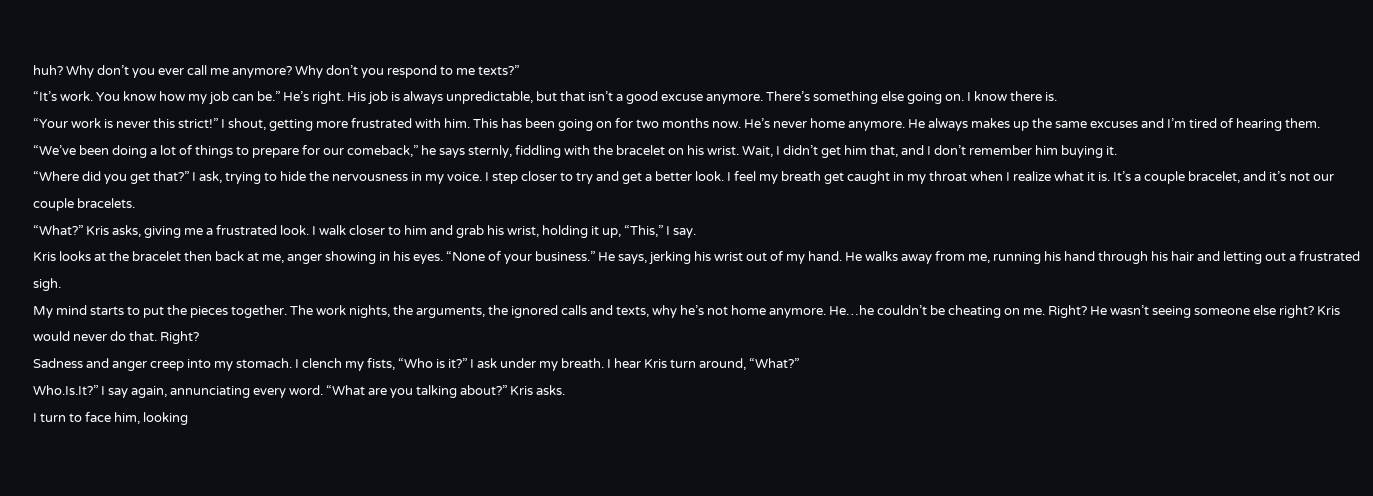huh? Why don’t you ever call me anymore? Why don’t you respond to me texts?”
“It’s work. You know how my job can be.” He’s right. His job is always unpredictable, but that isn’t a good excuse anymore. There’s something else going on. I know there is.
“Your work is never this strict!” I shout, getting more frustrated with him. This has been going on for two months now. He’s never home anymore. He always makes up the same excuses and I’m tired of hearing them.
“We’ve been doing a lot of things to prepare for our comeback,” he says sternly, fiddling with the bracelet on his wrist. Wait, I didn’t get him that, and I don’t remember him buying it.
“Where did you get that?” I ask, trying to hide the nervousness in my voice. I step closer to try and get a better look. I feel my breath get caught in my throat when I realize what it is. It’s a couple bracelet, and it’s not our couple bracelets.
“What?” Kris asks, giving me a frustrated look. I walk closer to him and grab his wrist, holding it up, “This,” I say.
Kris looks at the bracelet then back at me, anger showing in his eyes. “None of your business.” He says, jerking his wrist out of my hand. He walks away from me, running his hand through his hair and letting out a frustrated sigh.
My mind starts to put the pieces together. The work nights, the arguments, the ignored calls and texts, why he’s not home anymore. He…he couldn’t be cheating on me. Right? He wasn’t seeing someone else right? Kris would never do that. Right?
Sadness and anger creep into my stomach. I clench my fists, “Who is it?” I ask under my breath. I hear Kris turn around, “What?”
Who.Is.It?” I say again, annunciating every word. “What are you talking about?” Kris asks.
I turn to face him, looking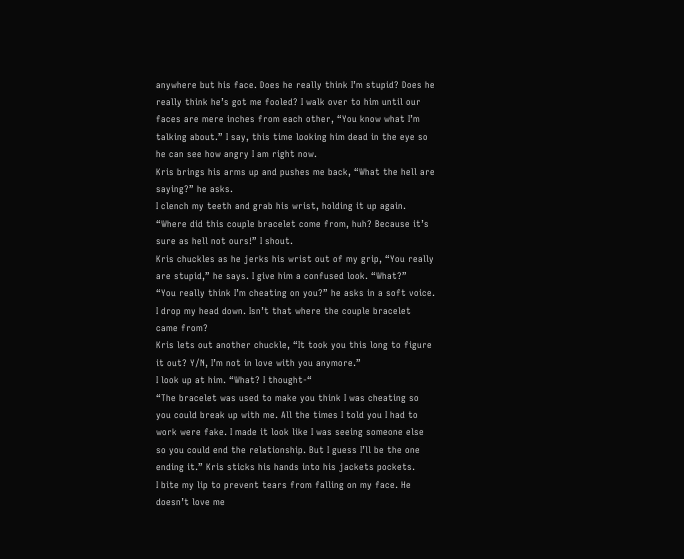anywhere but his face. Does he really think I’m stupid? Does he really think he’s got me fooled? I walk over to him until our faces are mere inches from each other, “You know what I’m talking about.” I say, this time looking him dead in the eye so he can see how angry I am right now.
Kris brings his arms up and pushes me back, “What the hell are saying?” he asks.
I clench my teeth and grab his wrist, holding it up again. “Where did this couple bracelet come from, huh? Because it’s sure as hell not ours!” I shout.
Kris chuckles as he jerks his wrist out of my grip, “You really are stupid,” he says. I give him a confused look. “What?”
“You really think I’m cheating on you?” he asks in a soft voice. I drop my head down. Isn’t that where the couple bracelet came from?
Kris lets out another chuckle, “It took you this long to figure it out? Y/N, I’m not in love with you anymore.”
I look up at him. “What? I thought-“
“The bracelet was used to make you think I was cheating so you could break up with me. All the times I told you I had to work were fake. I made it look like I was seeing someone else so you could end the relationship. But I guess I’ll be the one ending it.” Kris sticks his hands into his jackets pockets.
I bite my lip to prevent tears from falling on my face. He doesn’t love me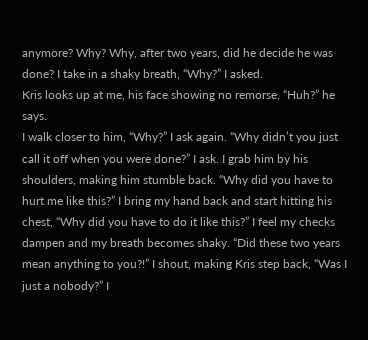anymore? Why? Why, after two years, did he decide he was done? I take in a shaky breath, “Why?” I asked.
Kris looks up at me, his face showing no remorse, “Huh?” he says.
I walk closer to him, “Why?” I ask again. “Why didn’t you just call it off when you were done?” I ask. I grab him by his shoulders, making him stumble back. “Why did you have to hurt me like this?” I bring my hand back and start hitting his chest, “Why did you have to do it like this?” I feel my checks dampen and my breath becomes shaky. “Did these two years mean anything to you?!” I shout, making Kris step back, “Was I just a nobody?” I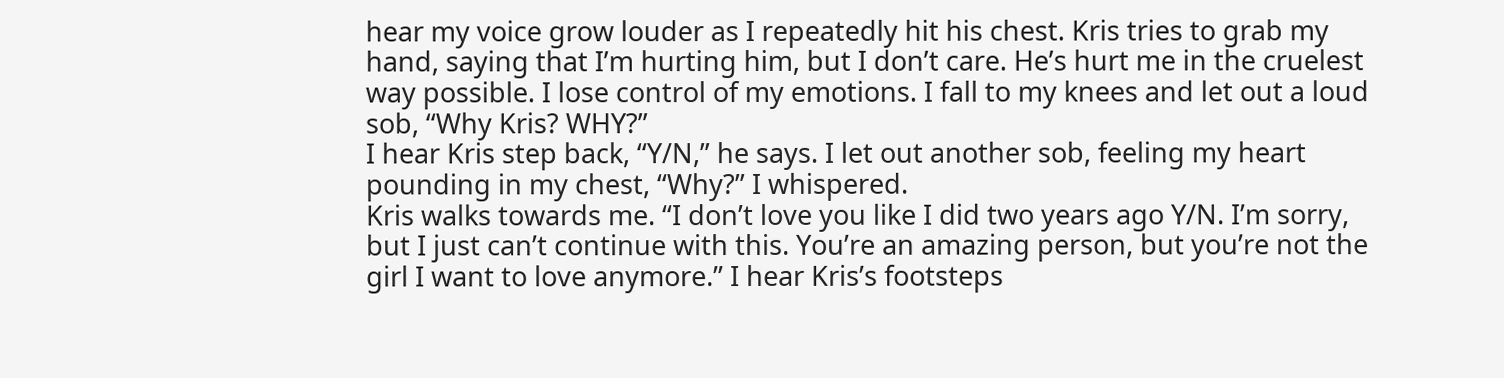hear my voice grow louder as I repeatedly hit his chest. Kris tries to grab my hand, saying that I’m hurting him, but I don’t care. He’s hurt me in the cruelest way possible. I lose control of my emotions. I fall to my knees and let out a loud sob, “Why Kris? WHY?”
I hear Kris step back, “Y/N,” he says. I let out another sob, feeling my heart pounding in my chest, “Why?” I whispered.
Kris walks towards me. “I don’t love you like I did two years ago Y/N. I’m sorry, but I just can’t continue with this. You’re an amazing person, but you’re not the girl I want to love anymore.” I hear Kris’s footsteps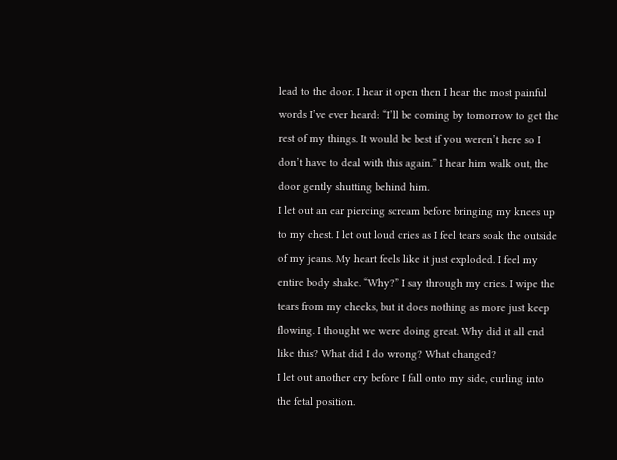lead to the door. I hear it open then I hear the most painful words I’ve ever heard: “I’ll be coming by tomorrow to get the rest of my things. It would be best if you weren’t here so I don’t have to deal with this again.” I hear him walk out, the door gently shutting behind him.
I let out an ear piercing scream before bringing my knees up to my chest. I let out loud cries as I feel tears soak the outside of my jeans. My heart feels like it just exploded. I feel my entire body shake. “Why?” I say through my cries. I wipe the tears from my cheeks, but it does nothing as more just keep flowing. I thought we were doing great. Why did it all end like this? What did I do wrong? What changed?
I let out another cry before I fall onto my side, curling into the fetal position.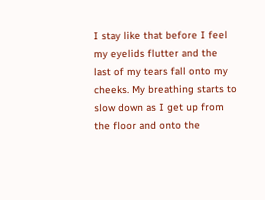I stay like that before I feel my eyelids flutter and the last of my tears fall onto my cheeks. My breathing starts to slow down as I get up from the floor and onto the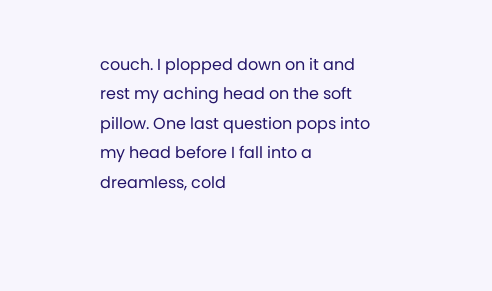couch. I plopped down on it and rest my aching head on the soft pillow. One last question pops into my head before I fall into a dreamless, cold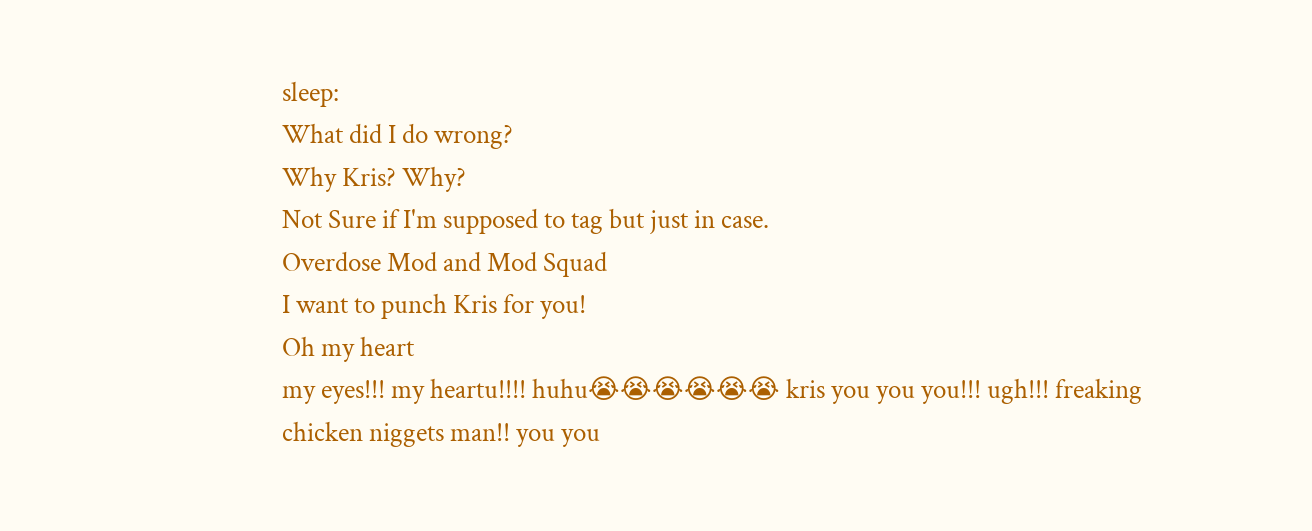sleep:
What did I do wrong?
Why Kris? Why?
Not Sure if I'm supposed to tag but just in case.
Overdose Mod and Mod Squad
I want to punch Kris for you!
Oh my heart
my eyes!!! my heartu!!!! huhu😭😭😭😭😭😭 kris you you you!!! ugh!!! freaking chicken niggets man!! you you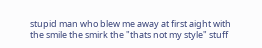stupid man who blew me away at first aight with the smile the smirk the "thats not my style" stuff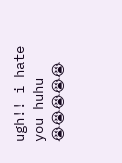ugh!! i hate you huhu 😭😭😭😭😭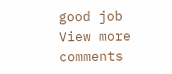good job
View more comments